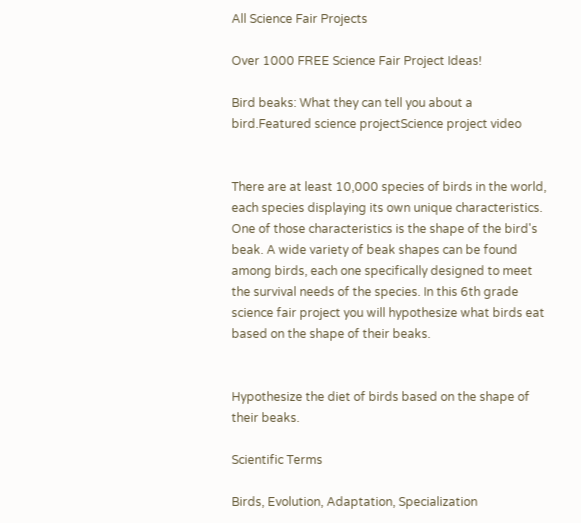All Science Fair Projects

Over 1000 FREE Science Fair Project Ideas!

Bird beaks: What they can tell you about a bird.Featured science projectScience project video


There are at least 10,000 species of birds in the world, each species displaying its own unique characteristics. One of those characteristics is the shape of the bird's beak. A wide variety of beak shapes can be found among birds, each one specifically designed to meet the survival needs of the species. In this 6th grade science fair project you will hypothesize what birds eat based on the shape of their beaks.


Hypothesize the diet of birds based on the shape of their beaks.

Scientific Terms

Birds, Evolution, Adaptation, Specialization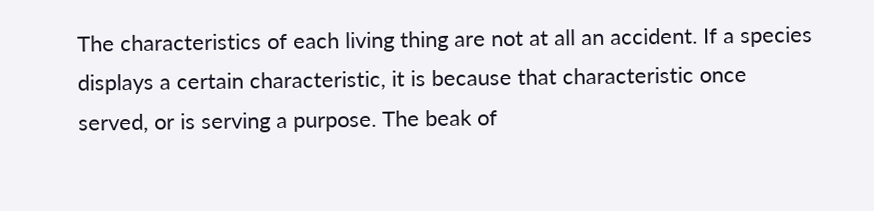The characteristics of each living thing are not at all an accident. If a species displays a certain characteristic, it is because that characteristic once served, or is serving a purpose. The beak of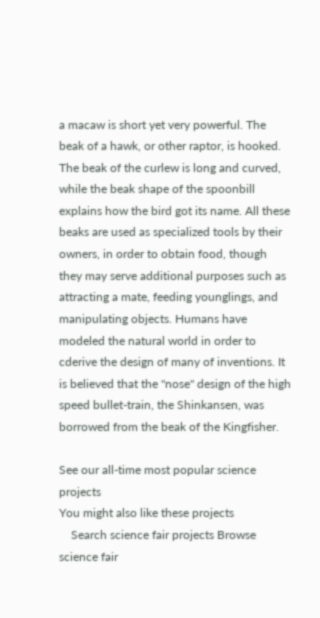a macaw is short yet very powerful. The beak of a hawk, or other raptor, is hooked. The beak of the curlew is long and curved, while the beak shape of the spoonbill explains how the bird got its name. All these beaks are used as specialized tools by their owners, in order to obtain food, though they may serve additional purposes such as attracting a mate, feeding younglings, and manipulating objects. Humans have modeled the natural world in order to cderive the design of many of inventions. It is believed that the "nose" design of the high speed bullet-train, the Shinkansen, was borrowed from the beak of the Kingfisher.

See our all-time most popular science projects
You might also like these projects
    Search science fair projects Browse science fair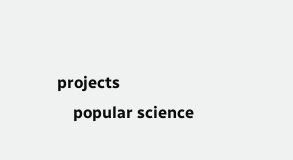projects
    popular science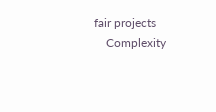fair projects
    Complexity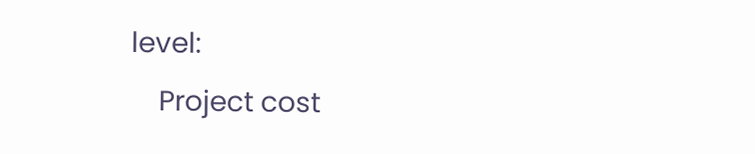level:
    Project cost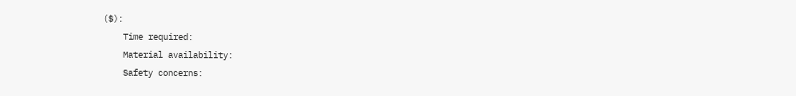($):
    Time required:
    Material availability:
    Safety concerns: